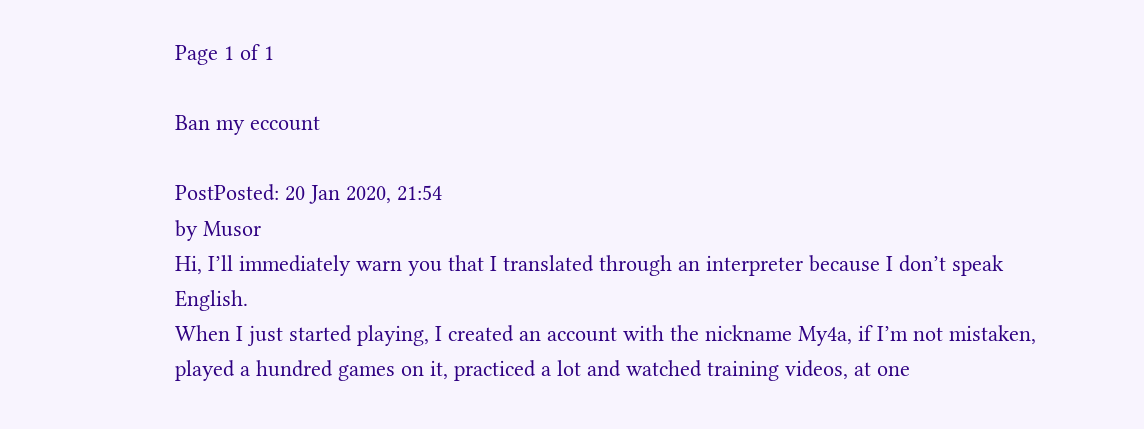Page 1 of 1

Ban my eccount

PostPosted: 20 Jan 2020, 21:54
by Musor
Hi, I’ll immediately warn you that I translated through an interpreter because I don’t speak English.
When I just started playing, I created an account with the nickname My4a, if I’m not mistaken, played a hundred games on it, practiced a lot and watched training videos, at one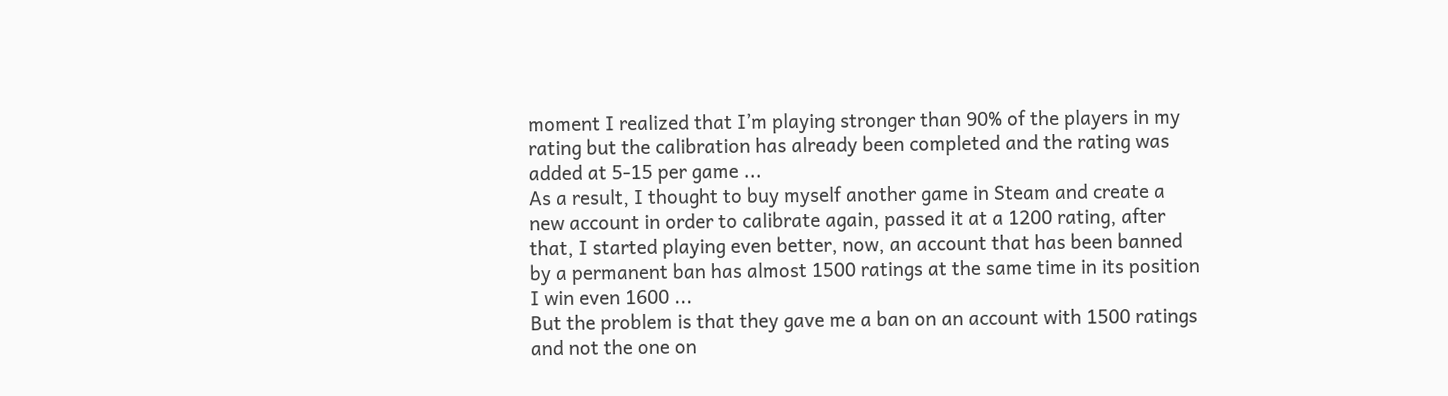moment I realized that I’m playing stronger than 90% of the players in my rating but the calibration has already been completed and the rating was added at 5-15 per game ...
As a result, I thought to buy myself another game in Steam and create a new account in order to calibrate again, passed it at a 1200 rating, after that, I started playing even better, now, an account that has been banned by a permanent ban has almost 1500 ratings at the same time in its position I win even 1600 ...
But the problem is that they gave me a ban on an account with 1500 ratings and not the one on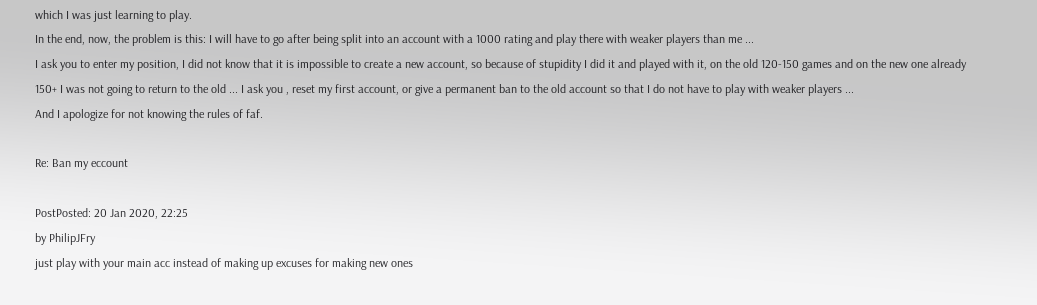which I was just learning to play.
In the end, now, the problem is this: I will have to go after being split into an account with a 1000 rating and play there with weaker players than me ...
I ask you to enter my position, I did not know that it is impossible to create a new account, so because of stupidity I did it and played with it, on the old 120-150 games and on the new one already 150+ I was not going to return to the old ... I ask you , reset my first account, or give a permanent ban to the old account so that I do not have to play with weaker players ...
And I apologize for not knowing the rules of faf.

Re: Ban my eccount

PostPosted: 20 Jan 2020, 22:25
by PhilipJFry
just play with your main acc instead of making up excuses for making new ones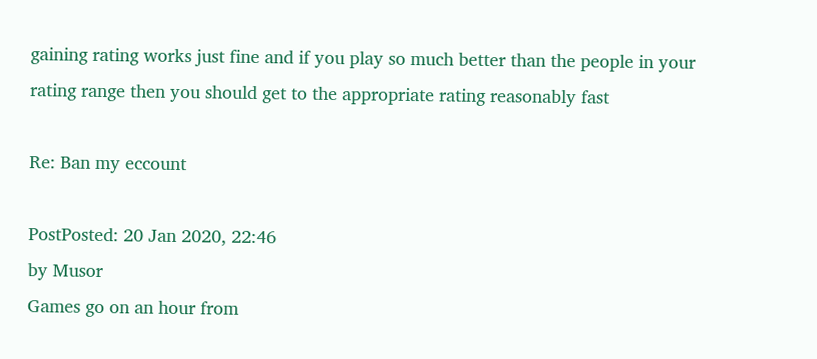gaining rating works just fine and if you play so much better than the people in your rating range then you should get to the appropriate rating reasonably fast

Re: Ban my eccount

PostPosted: 20 Jan 2020, 22:46
by Musor
Games go on an hour from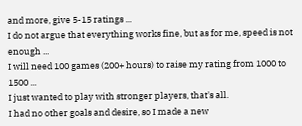and more, give 5-15 ratings ...
I do not argue that everything works fine, but as for me, speed is not enough ...
I will need 100 games (200+ hours) to raise my rating from 1000 to 1500 ...
I just wanted to play with stronger players, that's all.
I had no other goals and desire, so I made a new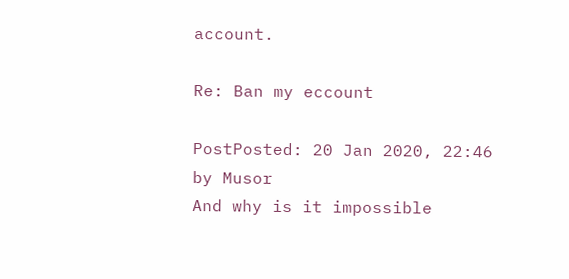account.

Re: Ban my eccount

PostPosted: 20 Jan 2020, 22:46
by Musor
And why is it impossible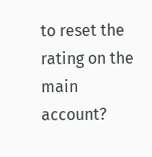to reset the rating on the main account?